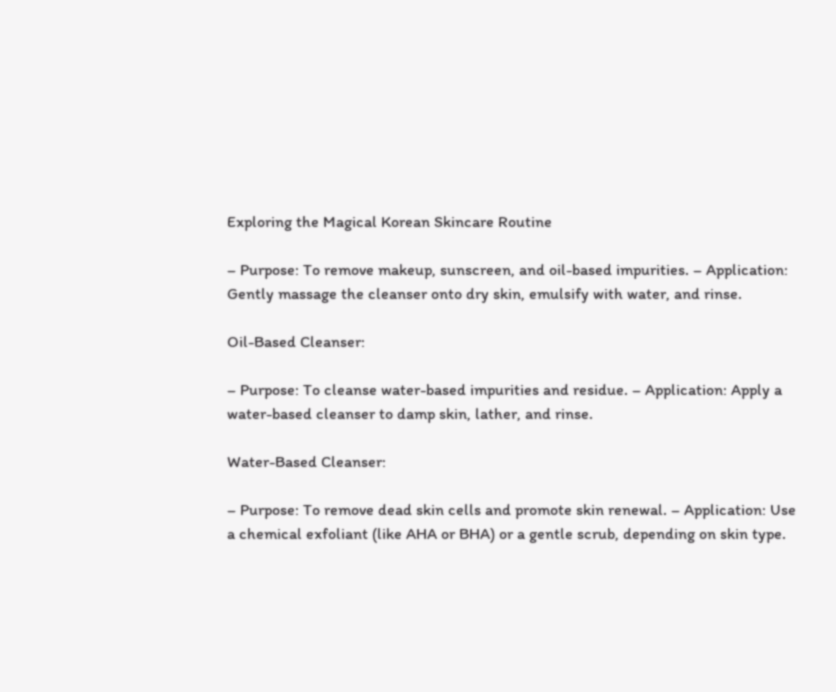Exploring the Magical Korean Skincare Routine

– Purpose: To remove makeup, sunscreen, and oil-based impurities. – Application: Gently massage the cleanser onto dry skin, emulsify with water, and rinse.

Oil-Based Cleanser:

– Purpose: To cleanse water-based impurities and residue. – Application: Apply a water-based cleanser to damp skin, lather, and rinse.

Water-Based Cleanser:

– Purpose: To remove dead skin cells and promote skin renewal. – Application: Use a chemical exfoliant (like AHA or BHA) or a gentle scrub, depending on skin type.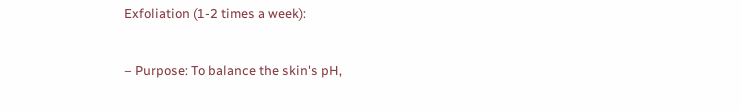Exfoliation (1-2 times a week):

– Purpose: To balance the skin's pH,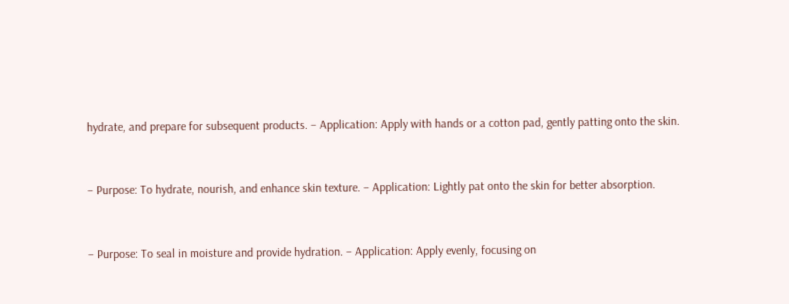hydrate, and prepare for subsequent products. – Application: Apply with hands or a cotton pad, gently patting onto the skin.


– Purpose: To hydrate, nourish, and enhance skin texture. – Application: Lightly pat onto the skin for better absorption.


– Purpose: To seal in moisture and provide hydration. – Application: Apply evenly, focusing on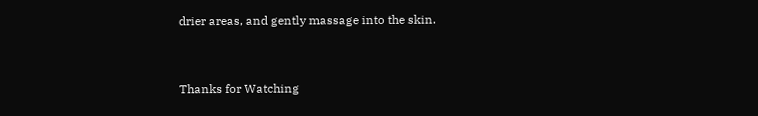drier areas, and gently massage into the skin.


Thanks for Watching